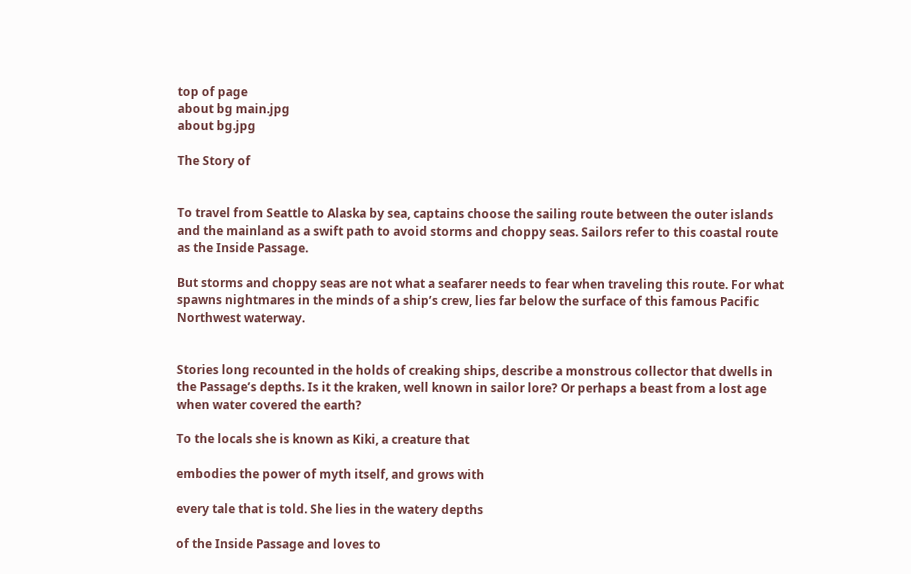top of page
about bg main.jpg
about bg.jpg

The Story of


To travel from Seattle to Alaska by sea, captains choose the sailing route between the outer islands and the mainland as a swift path to avoid storms and choppy seas. Sailors refer to this coastal route as the Inside Passage.

But storms and choppy seas are not what a seafarer needs to fear when traveling this route. For what spawns nightmares in the minds of a ship’s crew, lies far below the surface of this famous Pacific Northwest waterway.


Stories long recounted in the holds of creaking ships, describe a monstrous collector that dwells in the Passage’s depths. Is it the kraken, well known in sailor lore? Or perhaps a beast from a lost age when water covered the earth?

To the locals she is known as Kiki, a creature that

embodies the power of myth itself, and grows with

every tale that is told. She lies in the watery depths

of the Inside Passage and loves to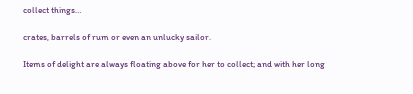collect things…

crates, barrels of rum or even an unlucky sailor.

Items of delight are always floating above for her to collect; and with her long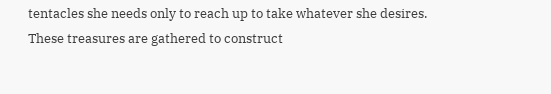tentacles she needs only to reach up to take whatever she desires. These treasures are gathered to construct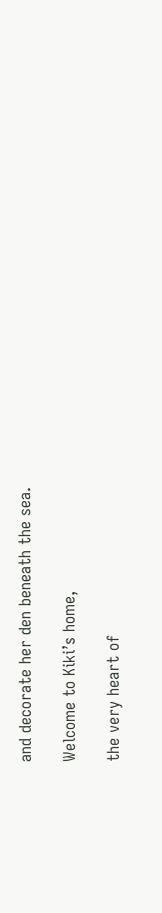and decorate her den beneath the sea.

Welcome to Kiki’s home,

the very heart of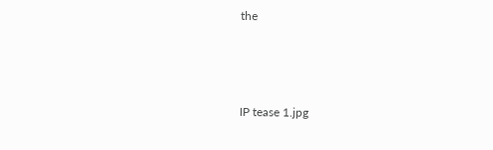the



IP tease 1.jpg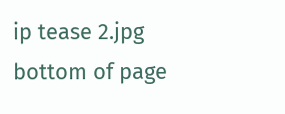ip tease 2.jpg
bottom of page